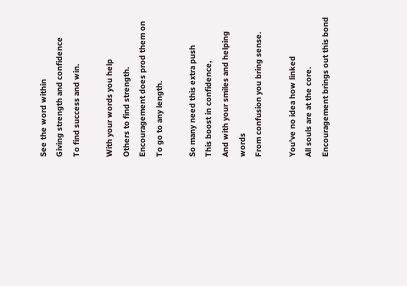See the word within
Giving strength and confidence
To find success and win.

With your words you help
Others to find strength.
Encouragement does prod them on
To go to any length.

So many need this extra push
This boost in confidence,
And with your smiles and helping words
From confusion you bring sense.

You’ve no idea how linked
All souls are at the core.
Encouragement brings out this bond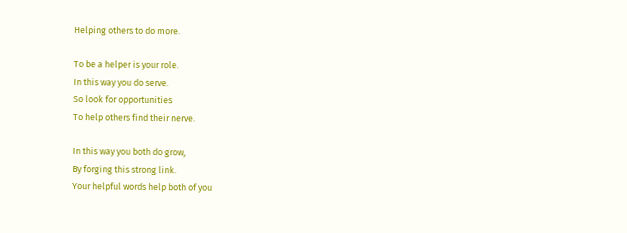Helping others to do more.

To be a helper is your role.
In this way you do serve.
So look for opportunities
To help others find their nerve.

In this way you both do grow,
By forging this strong link.
Your helpful words help both of you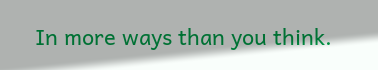In more ways than you think.